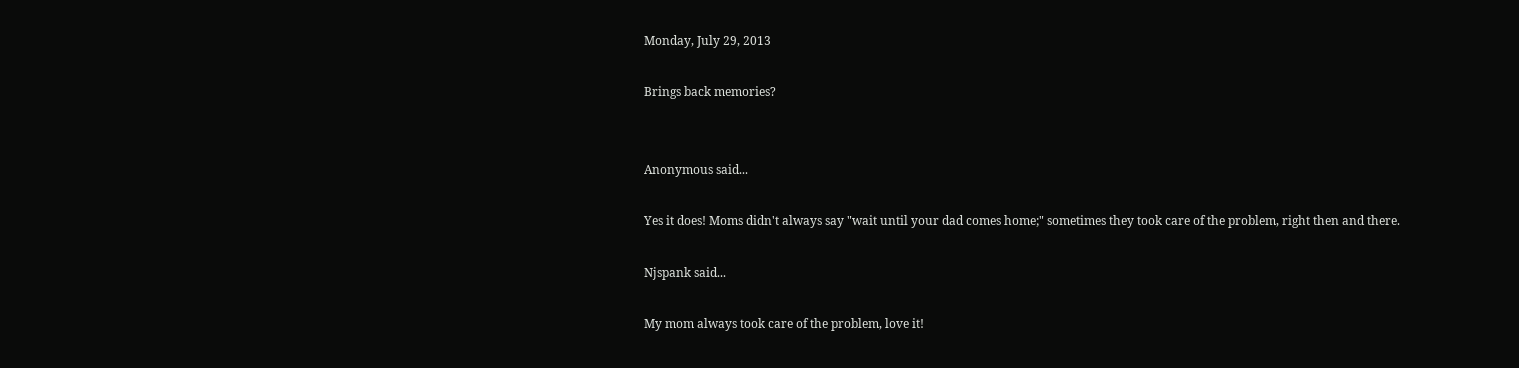Monday, July 29, 2013

Brings back memories?


Anonymous said...

Yes it does! Moms didn't always say "wait until your dad comes home;" sometimes they took care of the problem, right then and there.

Njspank said...

My mom always took care of the problem, love it!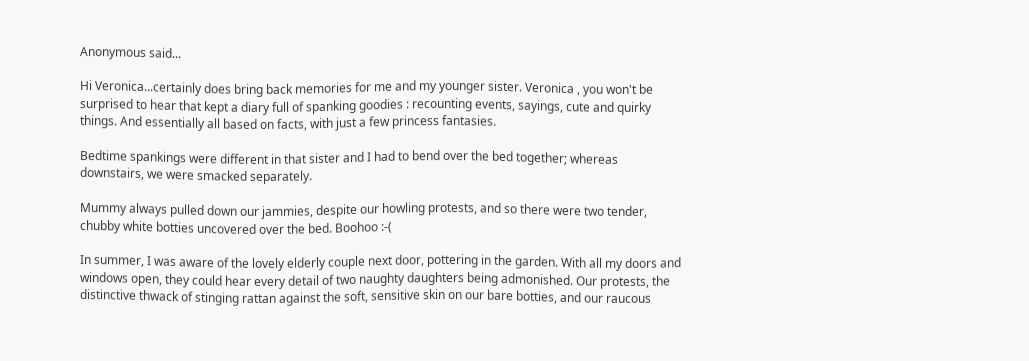Anonymous said...

Hi Veronica...certainly does bring back memories for me and my younger sister. Veronica , you won't be surprised to hear that kept a diary full of spanking goodies : recounting events, sayings, cute and quirky things. And essentially all based on facts, with just a few princess fantasies.

Bedtime spankings were different in that sister and I had to bend over the bed together; whereas downstairs, we were smacked separately.

Mummy always pulled down our jammies, despite our howling protests, and so there were two tender, chubby white botties uncovered over the bed. Boohoo :-(

In summer, I was aware of the lovely elderly couple next door, pottering in the garden. With all my doors and windows open, they could hear every detail of two naughty daughters being admonished. Our protests, the distinctive thwack of stinging rattan against the soft, sensitive skin on our bare botties, and our raucous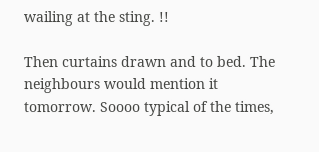wailing at the sting. !!

Then curtains drawn and to bed. The neighbours would mention it tomorrow. Soooo typical of the times,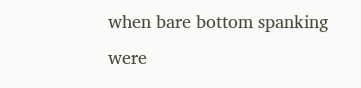when bare bottom spanking were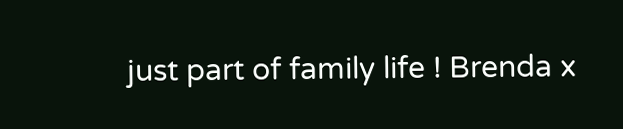just part of family life ! Brenda x